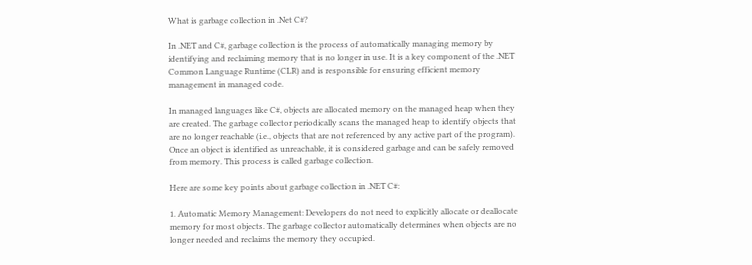What is garbage collection in .Net C#?

In .NET and C#, garbage collection is the process of automatically managing memory by identifying and reclaiming memory that is no longer in use. It is a key component of the .NET Common Language Runtime (CLR) and is responsible for ensuring efficient memory management in managed code.

In managed languages like C#, objects are allocated memory on the managed heap when they are created. The garbage collector periodically scans the managed heap to identify objects that are no longer reachable (i.e., objects that are not referenced by any active part of the program). Once an object is identified as unreachable, it is considered garbage and can be safely removed from memory. This process is called garbage collection.

Here are some key points about garbage collection in .NET C#:

1. Automatic Memory Management: Developers do not need to explicitly allocate or deallocate memory for most objects. The garbage collector automatically determines when objects are no longer needed and reclaims the memory they occupied.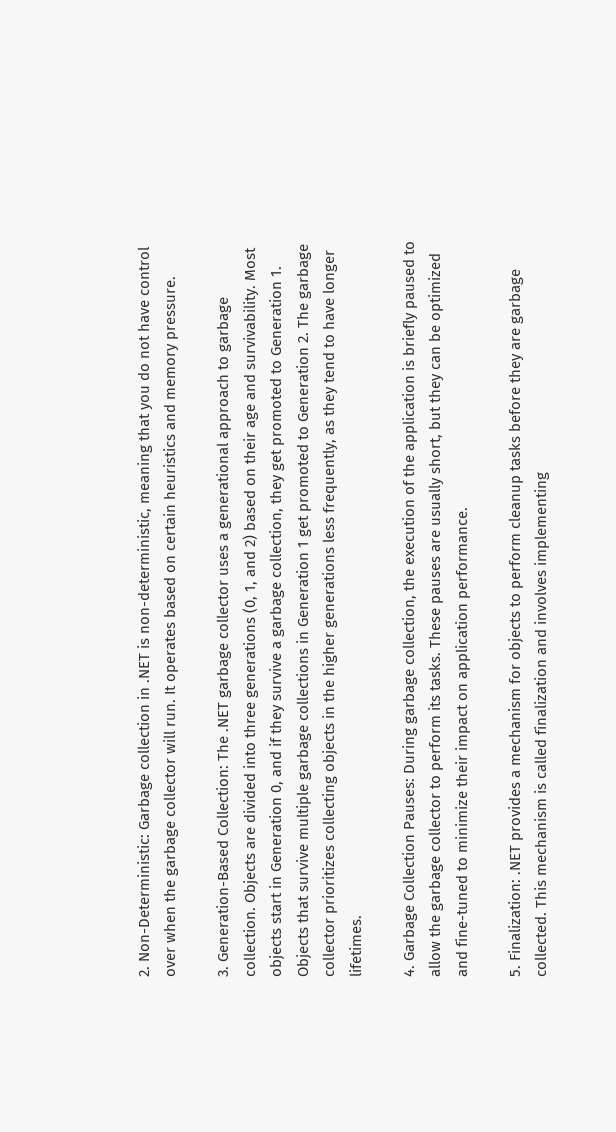2. Non-Deterministic: Garbage collection in .NET is non-deterministic, meaning that you do not have control over when the garbage collector will run. It operates based on certain heuristics and memory pressure.

3. Generation-Based Collection: The .NET garbage collector uses a generational approach to garbage collection. Objects are divided into three generations (0, 1, and 2) based on their age and survivability. Most objects start in Generation 0, and if they survive a garbage collection, they get promoted to Generation 1. Objects that survive multiple garbage collections in Generation 1 get promoted to Generation 2. The garbage collector prioritizes collecting objects in the higher generations less frequently, as they tend to have longer lifetimes.

4. Garbage Collection Pauses: During garbage collection, the execution of the application is briefly paused to allow the garbage collector to perform its tasks. These pauses are usually short, but they can be optimized and fine-tuned to minimize their impact on application performance.

5. Finalization: .NET provides a mechanism for objects to perform cleanup tasks before they are garbage collected. This mechanism is called finalization and involves implementing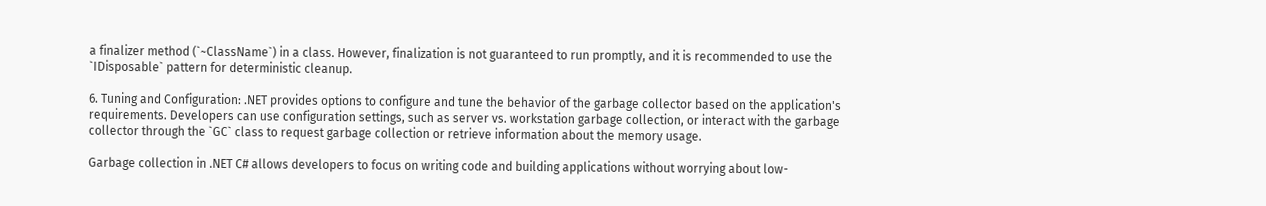a finalizer method (`~ClassName`) in a class. However, finalization is not guaranteed to run promptly, and it is recommended to use the `IDisposable` pattern for deterministic cleanup.

6. Tuning and Configuration: .NET provides options to configure and tune the behavior of the garbage collector based on the application's requirements. Developers can use configuration settings, such as server vs. workstation garbage collection, or interact with the garbage collector through the `GC` class to request garbage collection or retrieve information about the memory usage.

Garbage collection in .NET C# allows developers to focus on writing code and building applications without worrying about low-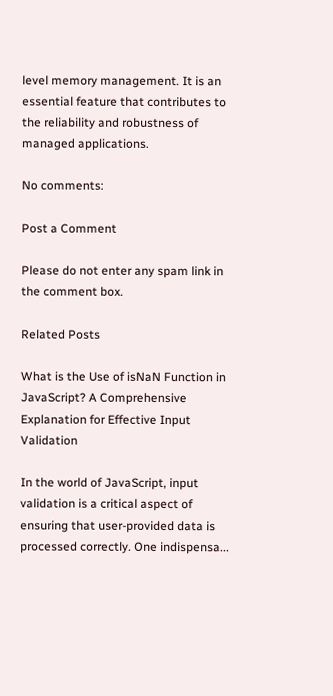level memory management. It is an essential feature that contributes to the reliability and robustness of managed applications.

No comments:

Post a Comment

Please do not enter any spam link in the comment box.

Related Posts

What is the Use of isNaN Function in JavaScript? A Comprehensive Explanation for Effective Input Validation

In the world of JavaScript, input validation is a critical aspect of ensuring that user-provided data is processed correctly. One indispensa...